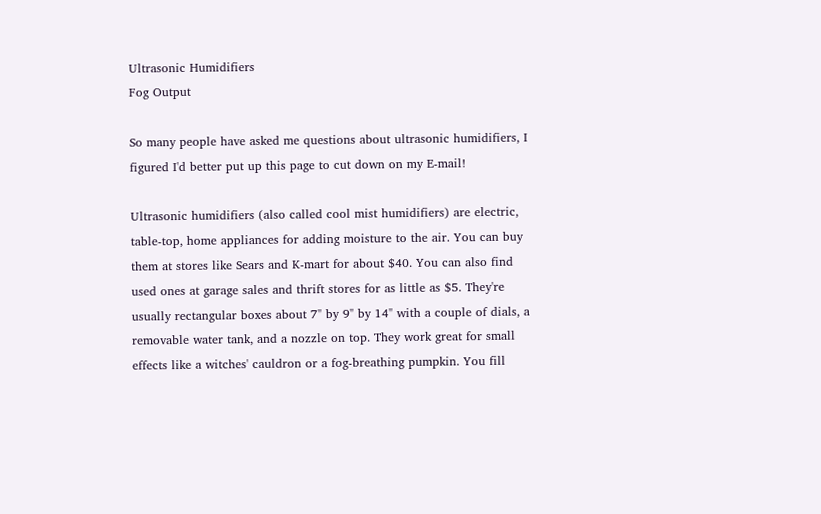Ultrasonic Humidifiers
Fog Output

So many people have asked me questions about ultrasonic humidifiers, I figured I'd better put up this page to cut down on my E-mail!

Ultrasonic humidifiers (also called cool mist humidifiers) are electric, table-top, home appliances for adding moisture to the air. You can buy them at stores like Sears and K-mart for about $40. You can also find used ones at garage sales and thrift stores for as little as $5. They're usually rectangular boxes about 7" by 9" by 14" with a couple of dials, a removable water tank, and a nozzle on top. They work great for small effects like a witches' cauldron or a fog-breathing pumpkin. You fill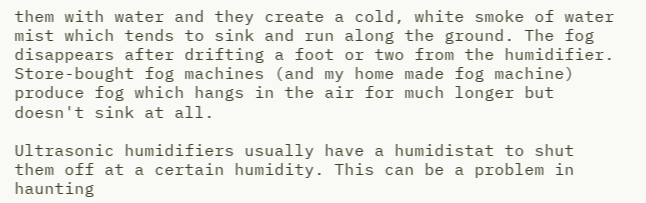them with water and they create a cold, white smoke of water mist which tends to sink and run along the ground. The fog disappears after drifting a foot or two from the humidifier. Store-bought fog machines (and my home made fog machine) produce fog which hangs in the air for much longer but doesn't sink at all.

Ultrasonic humidifiers usually have a humidistat to shut them off at a certain humidity. This can be a problem in haunting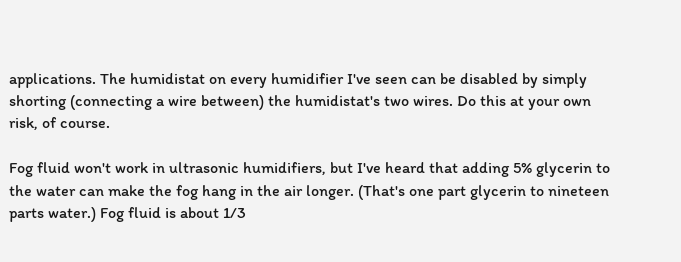applications. The humidistat on every humidifier I've seen can be disabled by simply shorting (connecting a wire between) the humidistat's two wires. Do this at your own risk, of course.

Fog fluid won't work in ultrasonic humidifiers, but I've heard that adding 5% glycerin to the water can make the fog hang in the air longer. (That's one part glycerin to nineteen parts water.) Fog fluid is about 1/3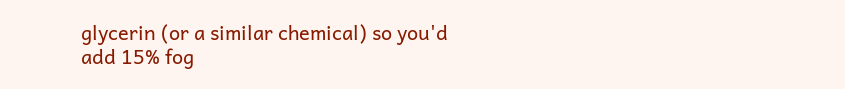glycerin (or a similar chemical) so you'd add 15% fog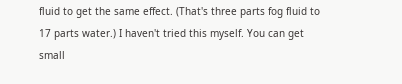fluid to get the same effect. (That's three parts fog fluid to 17 parts water.) I haven't tried this myself. You can get small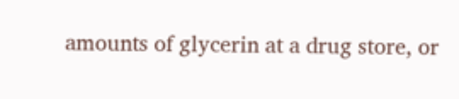amounts of glycerin at a drug store, or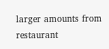larger amounts from restaurant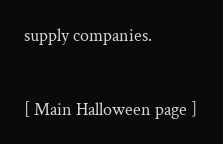supply companies.

[ Main Halloween page ]